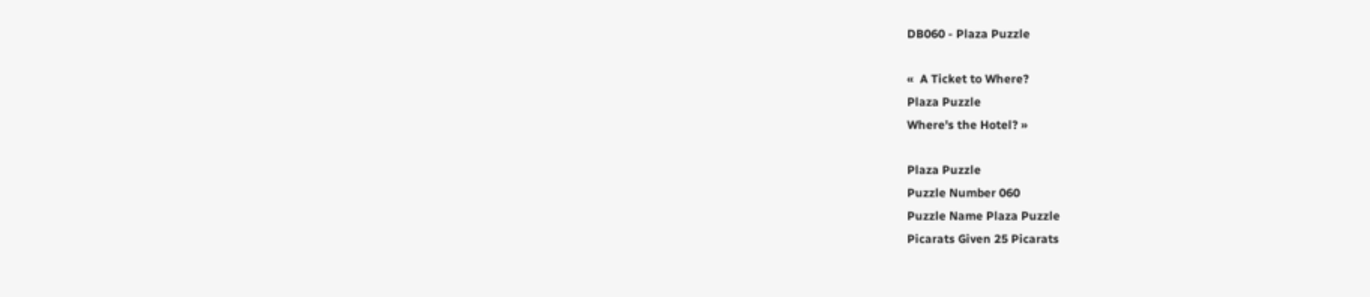DB060 - Plaza Puzzle

«  A Ticket to Where?
Plaza Puzzle
Where's the Hotel? »

Plaza Puzzle
Puzzle Number 060
Puzzle Name Plaza Puzzle
Picarats Given 25 Picarats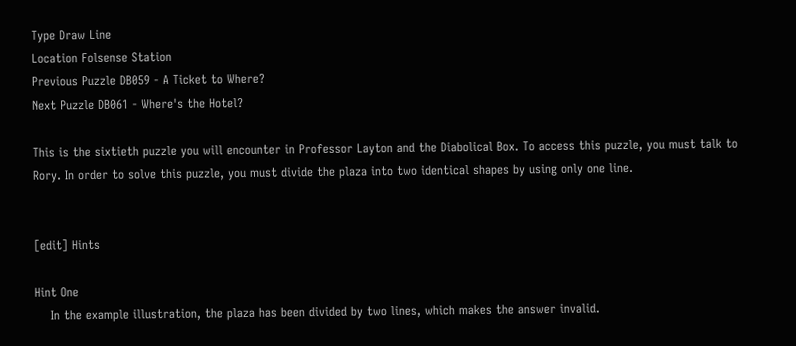Type Draw Line
Location Folsense Station
Previous Puzzle DB059 - A Ticket to Where?
Next Puzzle DB061 - Where's the Hotel?

This is the sixtieth puzzle you will encounter in Professor Layton and the Diabolical Box. To access this puzzle, you must talk to Rory. In order to solve this puzzle, you must divide the plaza into two identical shapes by using only one line.


[edit] Hints

Hint One
    In the example illustration, the plaza has been divided by two lines, which makes the answer invalid.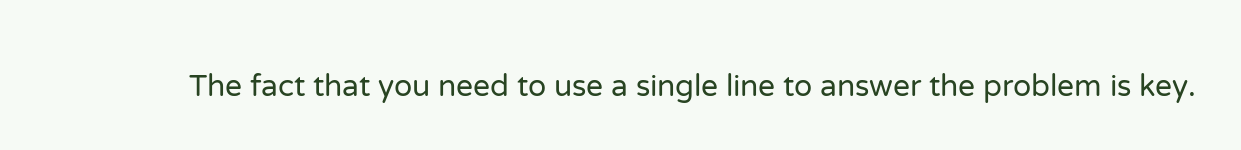The fact that you need to use a single line to answer the problem is key.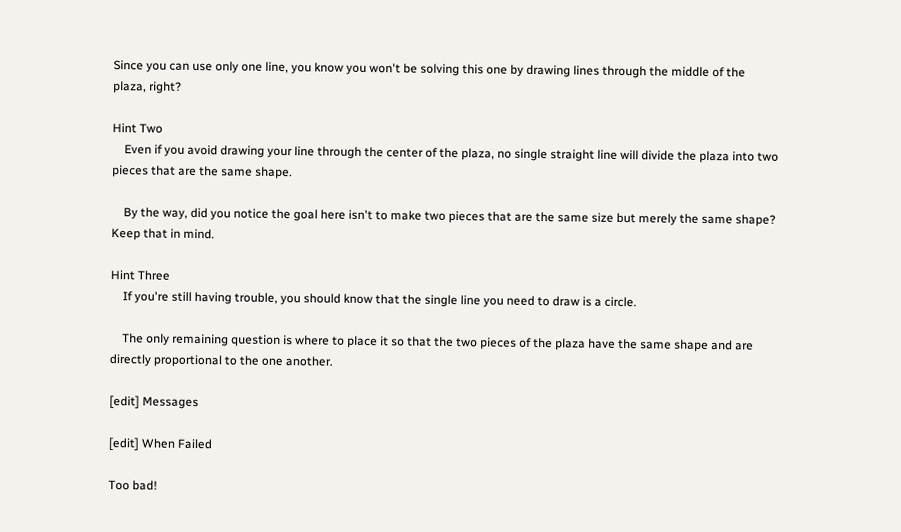Since you can use only one line, you know you won't be solving this one by drawing lines through the middle of the plaza, right?

Hint Two
    Even if you avoid drawing your line through the center of the plaza, no single straight line will divide the plaza into two pieces that are the same shape.

    By the way, did you notice the goal here isn't to make two pieces that are the same size but merely the same shape? Keep that in mind.

Hint Three
    If you're still having trouble, you should know that the single line you need to draw is a circle.

    The only remaining question is where to place it so that the two pieces of the plaza have the same shape and are directly proportional to the one another.

[edit] Messages

[edit] When Failed

Too bad!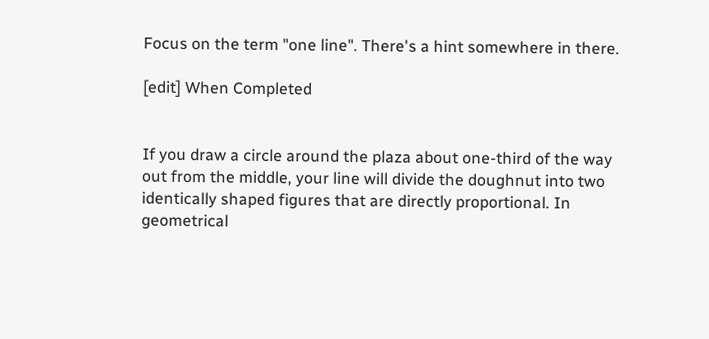Focus on the term "one line". There's a hint somewhere in there.

[edit] When Completed


If you draw a circle around the plaza about one-third of the way out from the middle, your line will divide the doughnut into two identically shaped figures that are directly proportional. In geometrical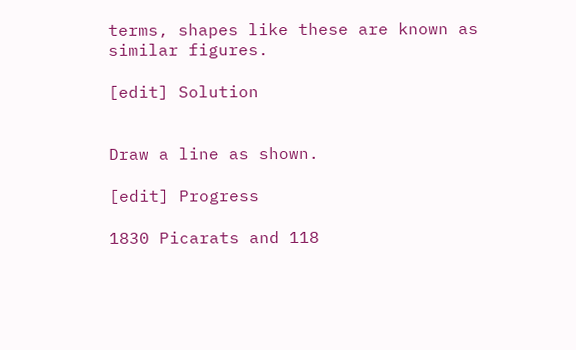terms, shapes like these are known as similar figures.

[edit] Solution


Draw a line as shown.

[edit] Progress

1830 Picarats and 118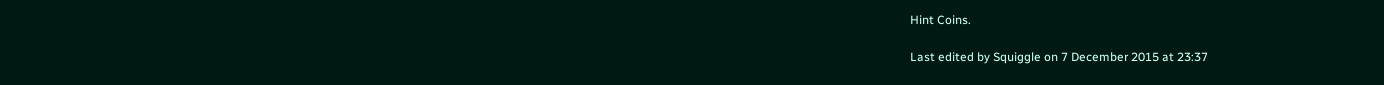Hint Coins.

Last edited by Squiggle on 7 December 2015 at 23:37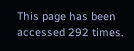This page has been accessed 292 times.